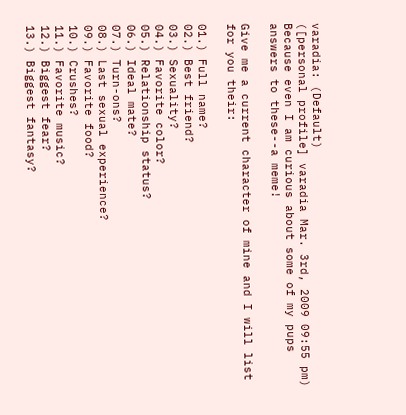varadia: (Default)
([personal profile] varadia Mar. 3rd, 2009 09:55 pm)
Because even I am curious about some of my pups answers to these--a meme!

Give me a current character of mine and I will list for you their:

01.) Full name?
02.) Best friend?
03.) Sexuality?
04.) Favorite color?
05.) Relationship status?
06.) Ideal mate?
07.) Turn-ons?
08.) Last sexual experience?
09.) Favorite food?
10.) Crushes?
11.) Favorite music?
12.) Biggest fear?
13.) Biggest fantasy?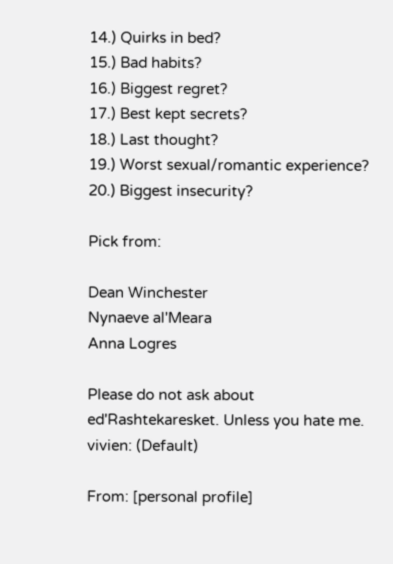14.) Quirks in bed?
15.) Bad habits?
16.) Biggest regret?
17.) Best kept secrets?
18.) Last thought?
19.) Worst sexual/romantic experience?
20.) Biggest insecurity?

Pick from:

Dean Winchester
Nynaeve al'Meara
Anna Logres

Please do not ask about ed'Rashtekaresket. Unless you hate me.
vivien: (Default)

From: [personal profile]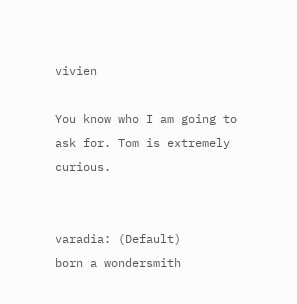vivien

You know who I am going to ask for. Tom is extremely curious.


varadia: (Default)
born a wondersmith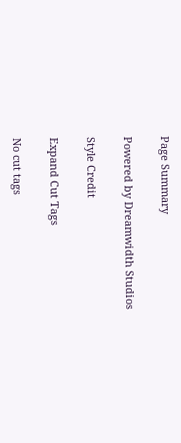Page Summary

Powered by Dreamwidth Studios

Style Credit

Expand Cut Tags

No cut tags